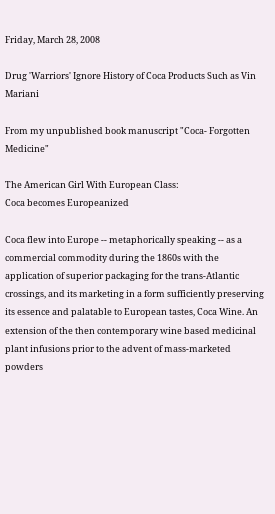Friday, March 28, 2008

Drug 'Warriors' Ignore History of Coca Products Such as Vin Mariani

From my unpublished book manuscript "Coca- Forgotten Medicine"

The American Girl With European Class:
Coca becomes Europeanized

Coca flew into Europe -- metaphorically speaking -- as a commercial commodity during the 1860s with the application of superior packaging for the trans-Atlantic crossings, and its marketing in a form sufficiently preserving its essence and palatable to European tastes, Coca Wine. An extension of the then contemporary wine based medicinal plant infusions prior to the advent of mass-marketed powders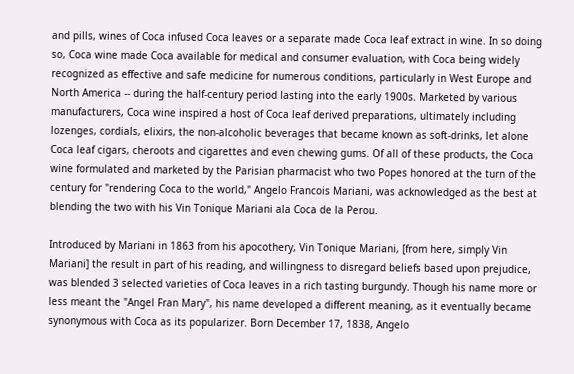and pills, wines of Coca infused Coca leaves or a separate made Coca leaf extract in wine. In so doing so, Coca wine made Coca available for medical and consumer evaluation, with Coca being widely recognized as effective and safe medicine for numerous conditions, particularly in West Europe and North America -- during the half-century period lasting into the early 1900s. Marketed by various manufacturers, Coca wine inspired a host of Coca leaf derived preparations, ultimately including lozenges, cordials, elixirs, the non-alcoholic beverages that became known as soft-drinks, let alone Coca leaf cigars, cheroots and cigarettes and even chewing gums. Of all of these products, the Coca wine formulated and marketed by the Parisian pharmacist who two Popes honored at the turn of the century for "rendering Coca to the world," Angelo Francois Mariani, was acknowledged as the best at blending the two with his Vin Tonique Mariani ala Coca de la Perou.

Introduced by Mariani in 1863 from his apocothery, Vin Tonique Mariani, [from here, simply Vin Mariani] the result in part of his reading, and willingness to disregard beliefs based upon prejudice, was blended 3 selected varieties of Coca leaves in a rich tasting burgundy. Though his name more or less meant the "Angel Fran Mary", his name developed a different meaning, as it eventually became synonymous with Coca as its popularizer. Born December 17, 1838, Angelo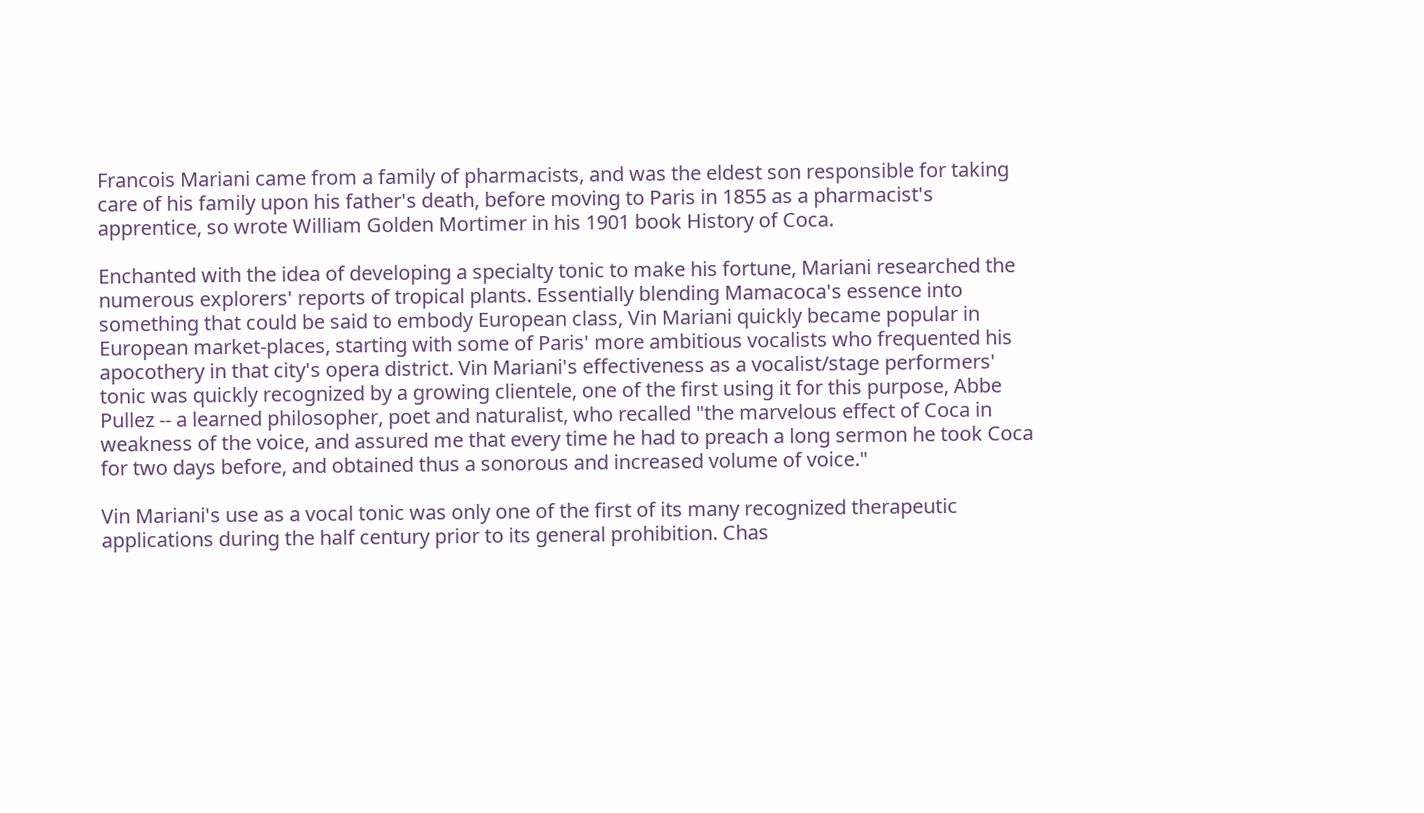Francois Mariani came from a family of pharmacists, and was the eldest son responsible for taking care of his family upon his father's death, before moving to Paris in 1855 as a pharmacist's apprentice, so wrote William Golden Mortimer in his 1901 book History of Coca.

Enchanted with the idea of developing a specialty tonic to make his fortune, Mariani researched the numerous explorers' reports of tropical plants. Essentially blending Mamacoca's essence into something that could be said to embody European class, Vin Mariani quickly became popular in European market-places, starting with some of Paris' more ambitious vocalists who frequented his apocothery in that city's opera district. Vin Mariani's effectiveness as a vocalist/stage performers' tonic was quickly recognized by a growing clientele, one of the first using it for this purpose, Abbe Pullez -- a learned philosopher, poet and naturalist, who recalled "the marvelous effect of Coca in weakness of the voice, and assured me that every time he had to preach a long sermon he took Coca for two days before, and obtained thus a sonorous and increased volume of voice."

Vin Mariani's use as a vocal tonic was only one of the first of its many recognized therapeutic applications during the half century prior to its general prohibition. Chas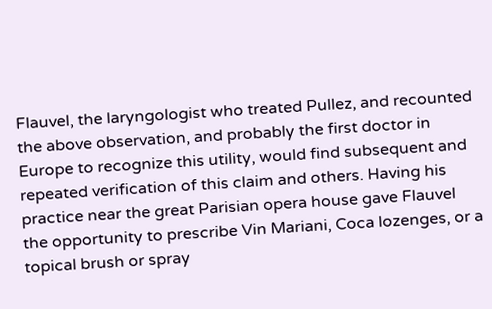Flauvel, the laryngologist who treated Pullez, and recounted the above observation, and probably the first doctor in Europe to recognize this utility, would find subsequent and repeated verification of this claim and others. Having his practice near the great Parisian opera house gave Flauvel the opportunity to prescribe Vin Mariani, Coca lozenges, or a topical brush or spray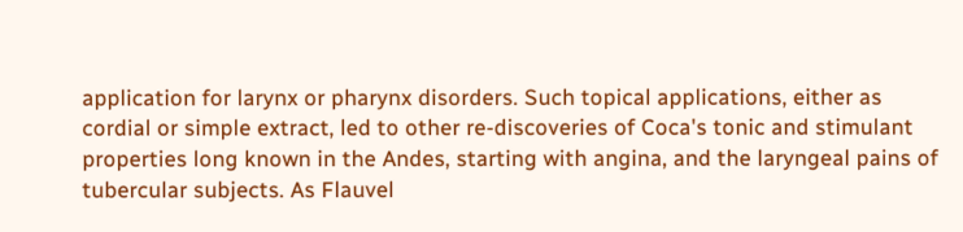application for larynx or pharynx disorders. Such topical applications, either as cordial or simple extract, led to other re-discoveries of Coca's tonic and stimulant properties long known in the Andes, starting with angina, and the laryngeal pains of tubercular subjects. As Flauvel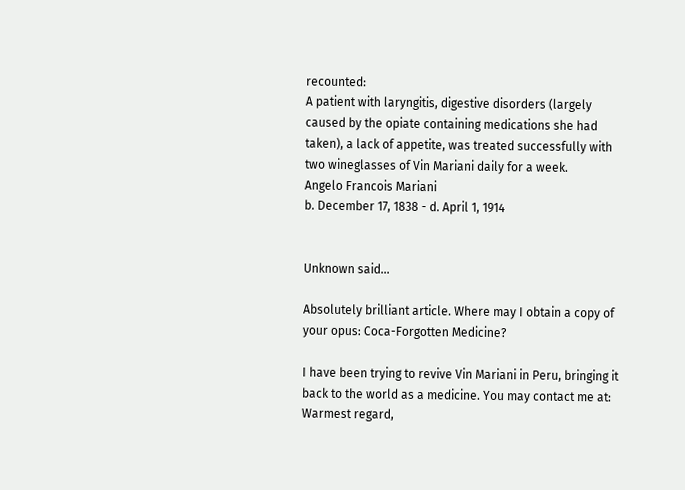recounted:
A patient with laryngitis, digestive disorders (largely caused by the opiate containing medications she had taken), a lack of appetite, was treated successfully with two wineglasses of Vin Mariani daily for a week.
Angelo Francois Mariani
b. December 17, 1838 - d. April 1, 1914


Unknown said...

Absolutely brilliant article. Where may I obtain a copy of your opus: Coca-Forgotten Medicine?

I have been trying to revive Vin Mariani in Peru, bringing it back to the world as a medicine. You may contact me at:
Warmest regard,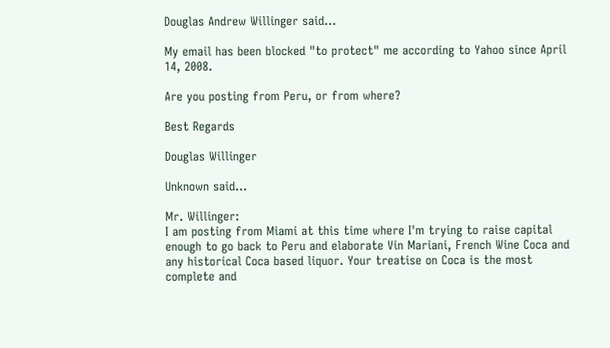Douglas Andrew Willinger said...

My email has been blocked "to protect" me according to Yahoo since April 14, 2008.

Are you posting from Peru, or from where?

Best Regards

Douglas Willinger

Unknown said...

Mr. Willinger:
I am posting from Miami at this time where I'm trying to raise capital enough to go back to Peru and elaborate Vin Mariani, French Wine Coca and any historical Coca based liquor. Your treatise on Coca is the most complete and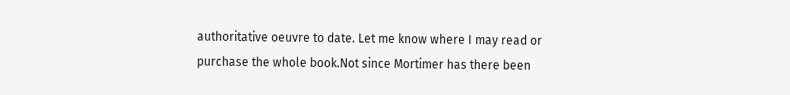authoritative oeuvre to date. Let me know where I may read or purchase the whole book.Not since Mortimer has there been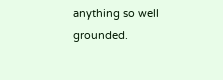anything so well grounded.